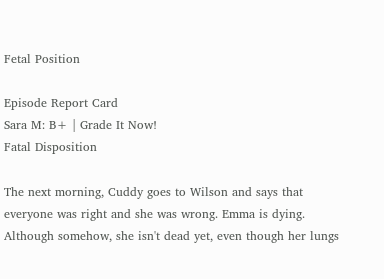Fetal Position

Episode Report Card
Sara M: B+ | Grade It Now!
Fatal Disposition

The next morning, Cuddy goes to Wilson and says that everyone was right and she was wrong. Emma is dying. Although somehow, she isn't dead yet, even though her lungs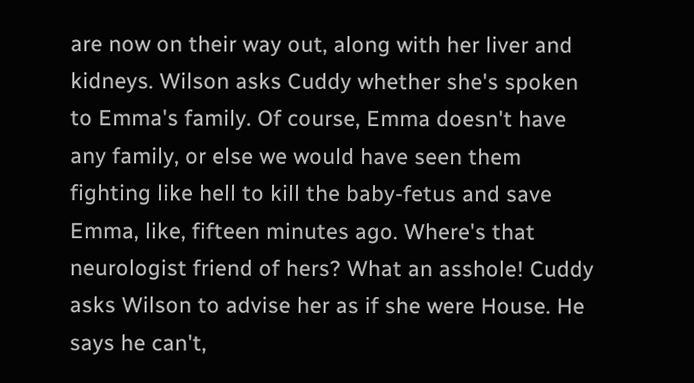are now on their way out, along with her liver and kidneys. Wilson asks Cuddy whether she's spoken to Emma's family. Of course, Emma doesn't have any family, or else we would have seen them fighting like hell to kill the baby-fetus and save Emma, like, fifteen minutes ago. Where's that neurologist friend of hers? What an asshole! Cuddy asks Wilson to advise her as if she were House. He says he can't,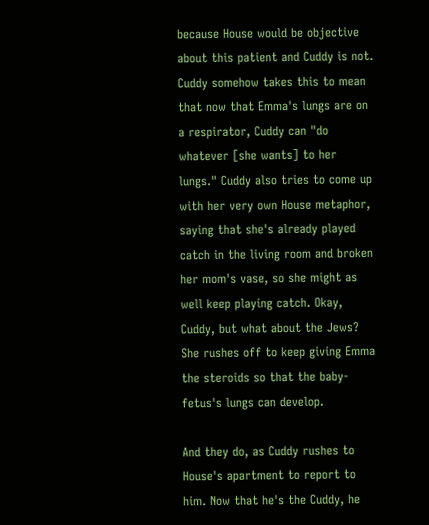because House would be objective about this patient and Cuddy is not. Cuddy somehow takes this to mean that now that Emma's lungs are on a respirator, Cuddy can "do whatever [she wants] to her lungs." Cuddy also tries to come up with her very own House metaphor, saying that she's already played catch in the living room and broken her mom's vase, so she might as well keep playing catch. Okay, Cuddy, but what about the Jews? She rushes off to keep giving Emma the steroids so that the baby-fetus's lungs can develop.

And they do, as Cuddy rushes to House's apartment to report to him. Now that he's the Cuddy, he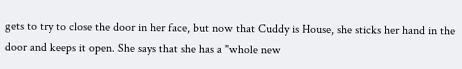gets to try to close the door in her face, but now that Cuddy is House, she sticks her hand in the door and keeps it open. She says that she has a "whole new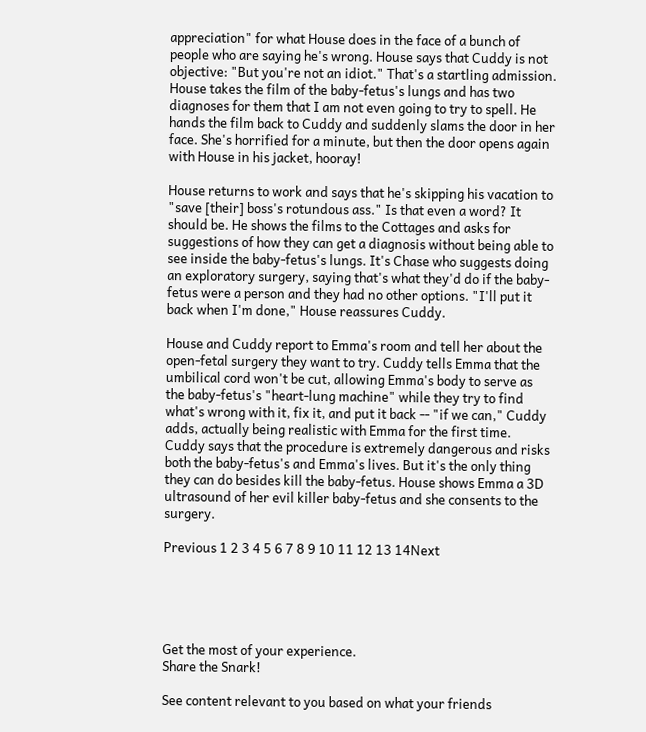appreciation" for what House does in the face of a bunch of people who are saying he's wrong. House says that Cuddy is not objective: "But you're not an idiot." That's a startling admission. House takes the film of the baby-fetus's lungs and has two diagnoses for them that I am not even going to try to spell. He hands the film back to Cuddy and suddenly slams the door in her face. She's horrified for a minute, but then the door opens again with House in his jacket, hooray!

House returns to work and says that he's skipping his vacation to "save [their] boss's rotundous ass." Is that even a word? It should be. He shows the films to the Cottages and asks for suggestions of how they can get a diagnosis without being able to see inside the baby-fetus's lungs. It's Chase who suggests doing an exploratory surgery, saying that's what they'd do if the baby-fetus were a person and they had no other options. "I'll put it back when I'm done," House reassures Cuddy.

House and Cuddy report to Emma's room and tell her about the open-fetal surgery they want to try. Cuddy tells Emma that the umbilical cord won't be cut, allowing Emma's body to serve as the baby-fetus's "heart-lung machine" while they try to find what's wrong with it, fix it, and put it back -- "if we can," Cuddy adds, actually being realistic with Emma for the first time. Cuddy says that the procedure is extremely dangerous and risks both the baby-fetus's and Emma's lives. But it's the only thing they can do besides kill the baby-fetus. House shows Emma a 3D ultrasound of her evil killer baby-fetus and she consents to the surgery.

Previous 1 2 3 4 5 6 7 8 9 10 11 12 13 14Next





Get the most of your experience.
Share the Snark!

See content relevant to you based on what your friends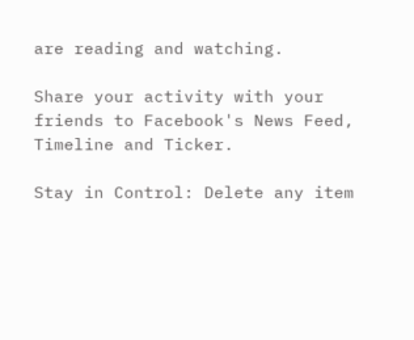are reading and watching.

Share your activity with your friends to Facebook's News Feed, Timeline and Ticker.

Stay in Control: Delete any item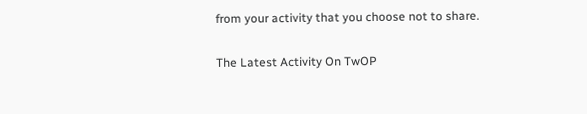from your activity that you choose not to share.

The Latest Activity On TwOP